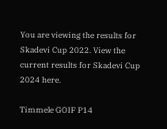You are viewing the results for Skadevi Cup 2022. View the current results for Skadevi Cup 2024 here.

Timmele GOIF P14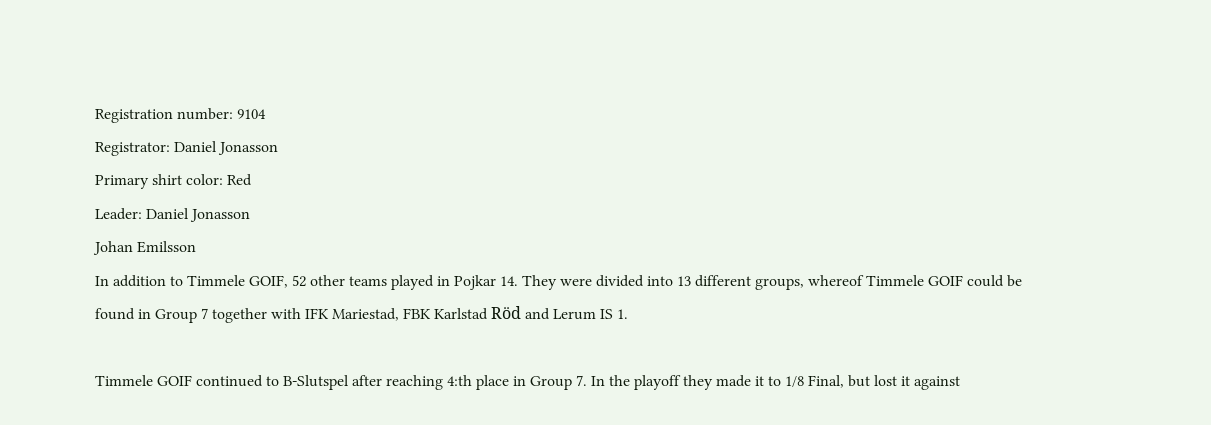Registration number: 9104
Registrator: Daniel Jonasson
Primary shirt color: Red
Leader: Daniel Jonasson
Johan Emilsson
In addition to Timmele GOIF, 52 other teams played in Pojkar 14. They were divided into 13 different groups, whereof Timmele GOIF could be found in Group 7 together with IFK Mariestad, FBK Karlstad Röd and Lerum IS 1.

Timmele GOIF continued to B-Slutspel after reaching 4:th place in Group 7. In the playoff they made it to 1/8 Final, but lost it against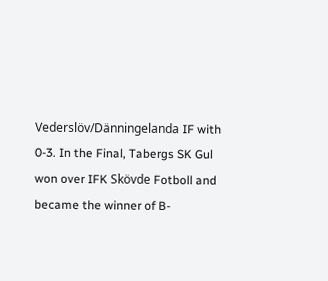Vederslöv/Dänningelanda IF with 0-3. In the Final, Tabergs SK Gul won over IFK Skövde Fotboll and became the winner of B-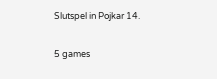Slutspel in Pojkar 14.

5 games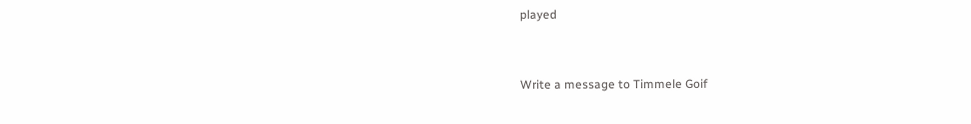played


Write a message to Timmele Goif